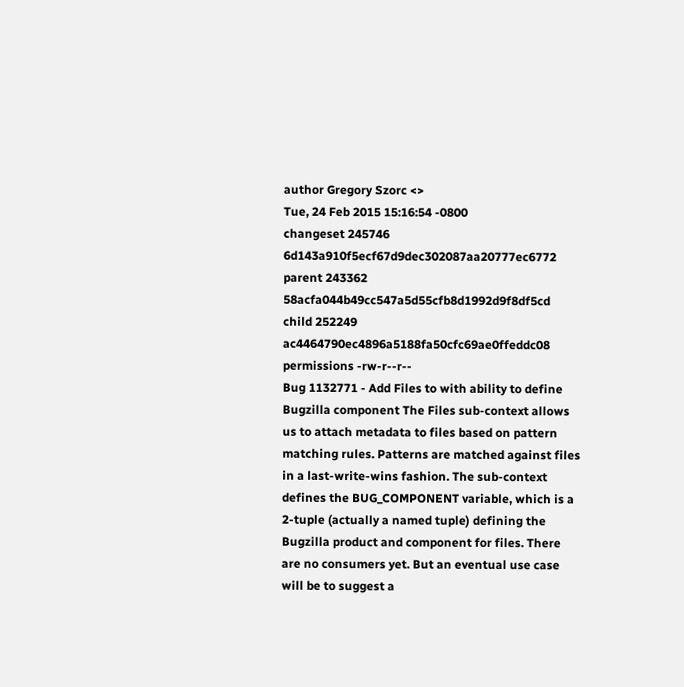author Gregory Szorc <>
Tue, 24 Feb 2015 15:16:54 -0800
changeset 245746 6d143a910f5ecf67d9dec302087aa20777ec6772
parent 243362 58acfa044b49cc547a5d55cfb8d1992d9f8df5cd
child 252249 ac4464790ec4896a5188fa50cfc69ae0ffeddc08
permissions -rw-r--r--
Bug 1132771 - Add Files to with ability to define Bugzilla component The Files sub-context allows us to attach metadata to files based on pattern matching rules. Patterns are matched against files in a last-write-wins fashion. The sub-context defines the BUG_COMPONENT variable, which is a 2-tuple (actually a named tuple) defining the Bugzilla product and component for files. There are no consumers yet. But an eventual use case will be to suggest a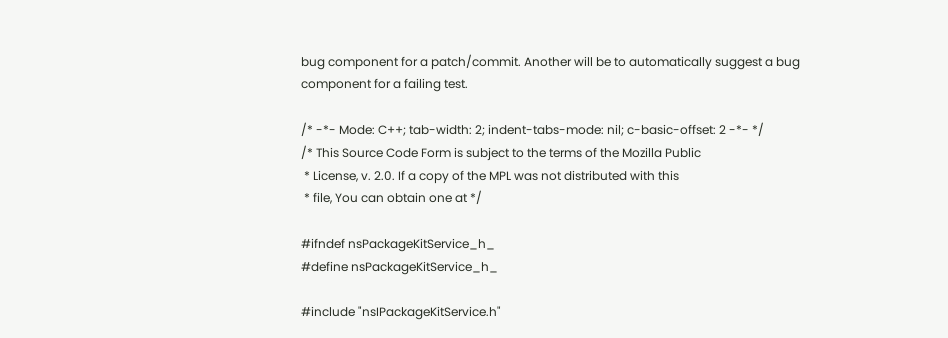bug component for a patch/commit. Another will be to automatically suggest a bug component for a failing test.

/* -*- Mode: C++; tab-width: 2; indent-tabs-mode: nil; c-basic-offset: 2 -*- */
/* This Source Code Form is subject to the terms of the Mozilla Public
 * License, v. 2.0. If a copy of the MPL was not distributed with this
 * file, You can obtain one at */

#ifndef nsPackageKitService_h_
#define nsPackageKitService_h_

#include "nsIPackageKitService.h"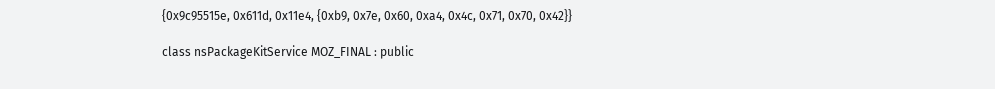{0x9c95515e, 0x611d, 0x11e4, {0xb9, 0x7e, 0x60, 0xa4, 0x4c, 0x71, 0x70, 0x42}}

class nsPackageKitService MOZ_FINAL : public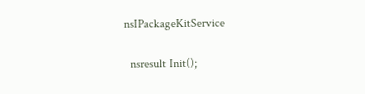nsIPackageKitService

  nsresult Init();